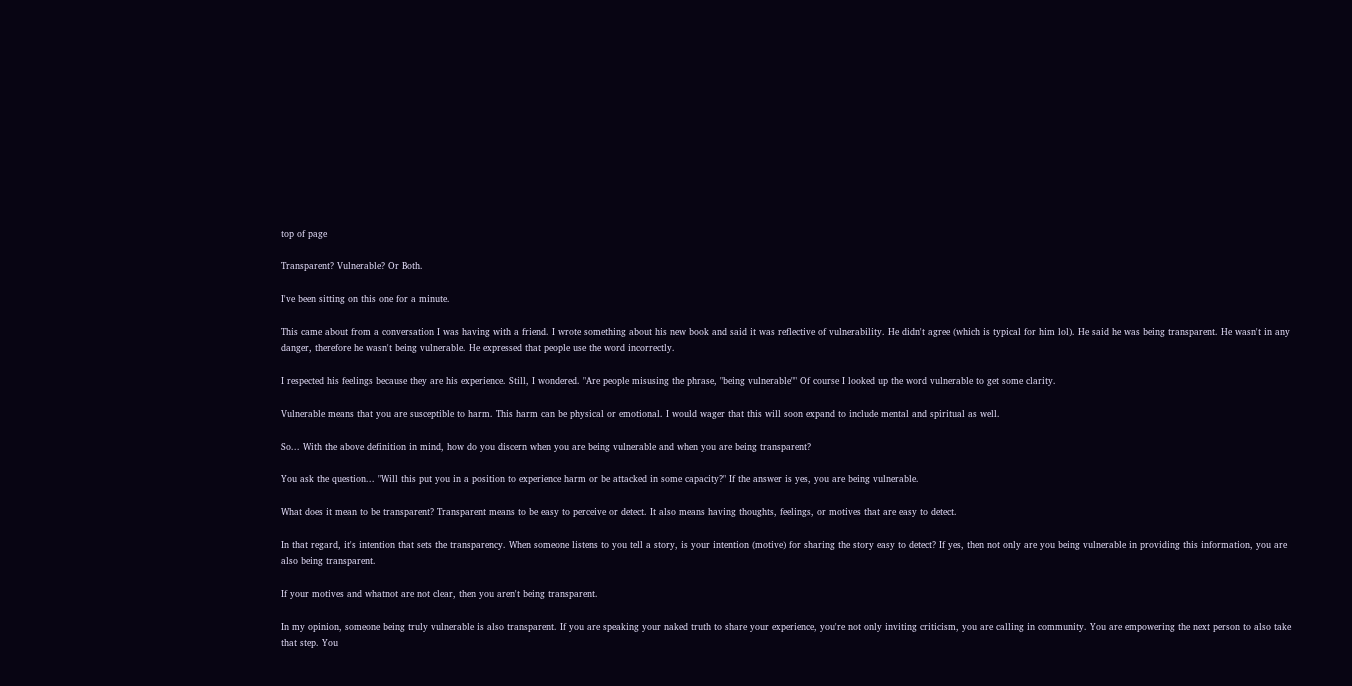top of page

Transparent? Vulnerable? Or Both.

I've been sitting on this one for a minute.

This came about from a conversation I was having with a friend. I wrote something about his new book and said it was reflective of vulnerability. He didn't agree (which is typical for him lol). He said he was being transparent. He wasn't in any danger, therefore he wasn't being vulnerable. He expressed that people use the word incorrectly.

I respected his feelings because they are his experience. Still, I wondered. "Are people misusing the phrase, "being vulnerable"" Of course I looked up the word vulnerable to get some clarity.

Vulnerable means that you are susceptible to harm. This harm can be physical or emotional. I would wager that this will soon expand to include mental and spiritual as well.

So... With the above definition in mind, how do you discern when you are being vulnerable and when you are being transparent?

You ask the question... "Will this put you in a position to experience harm or be attacked in some capacity?" If the answer is yes, you are being vulnerable.

What does it mean to be transparent? Transparent means to be easy to perceive or detect. It also means having thoughts, feelings, or motives that are easy to detect.

In that regard, it's intention that sets the transparency. When someone listens to you tell a story, is your intention (motive) for sharing the story easy to detect? If yes, then not only are you being vulnerable in providing this information, you are also being transparent.

If your motives and whatnot are not clear, then you aren't being transparent.

In my opinion, someone being truly vulnerable is also transparent. If you are speaking your naked truth to share your experience, you're not only inviting criticism, you are calling in community. You are empowering the next person to also take that step. You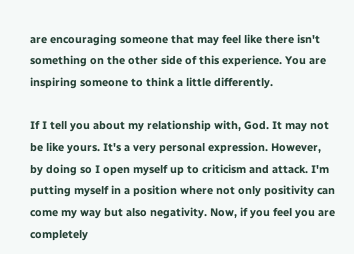are encouraging someone that may feel like there isn't something on the other side of this experience. You are inspiring someone to think a little differently.

If I tell you about my relationship with, God. It may not be like yours. It's a very personal expression. However, by doing so I open myself up to criticism and attack. I'm putting myself in a position where not only positivity can come my way but also negativity. Now, if you feel you are completely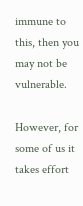immune to this, then you may not be vulnerable.

However, for some of us it takes effort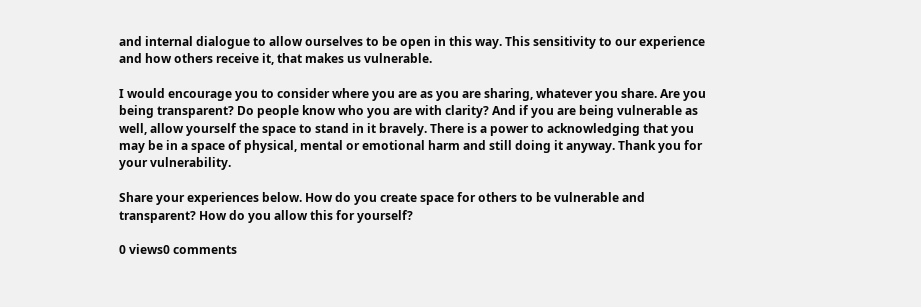and internal dialogue to allow ourselves to be open in this way. This sensitivity to our experience and how others receive it, that makes us vulnerable.

I would encourage you to consider where you are as you are sharing, whatever you share. Are you being transparent? Do people know who you are with clarity? And if you are being vulnerable as well, allow yourself the space to stand in it bravely. There is a power to acknowledging that you may be in a space of physical, mental or emotional harm and still doing it anyway. Thank you for your vulnerability.

Share your experiences below. How do you create space for others to be vulnerable and transparent? How do you allow this for yourself?

0 views0 comments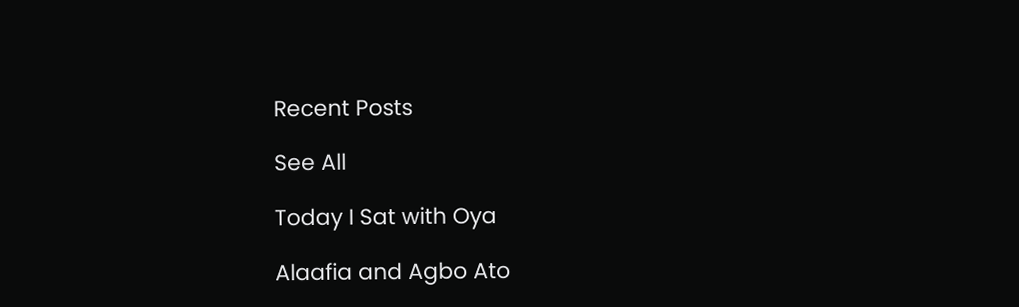Recent Posts

See All

Today I Sat with Oya

Alaafia and Agbo Ato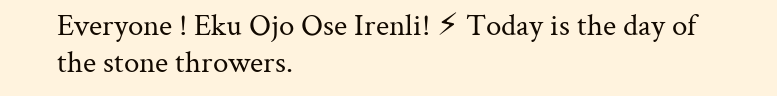Everyone ! Eku Ojo Ose Irenli! ⚡ Today is the day of the stone throwers.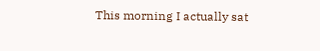This morning I actually sat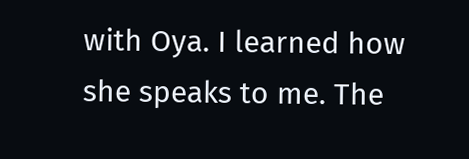with Oya. I learned how she speaks to me. The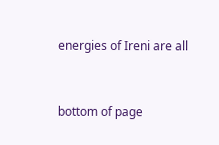energies of Ireni are all


bottom of page